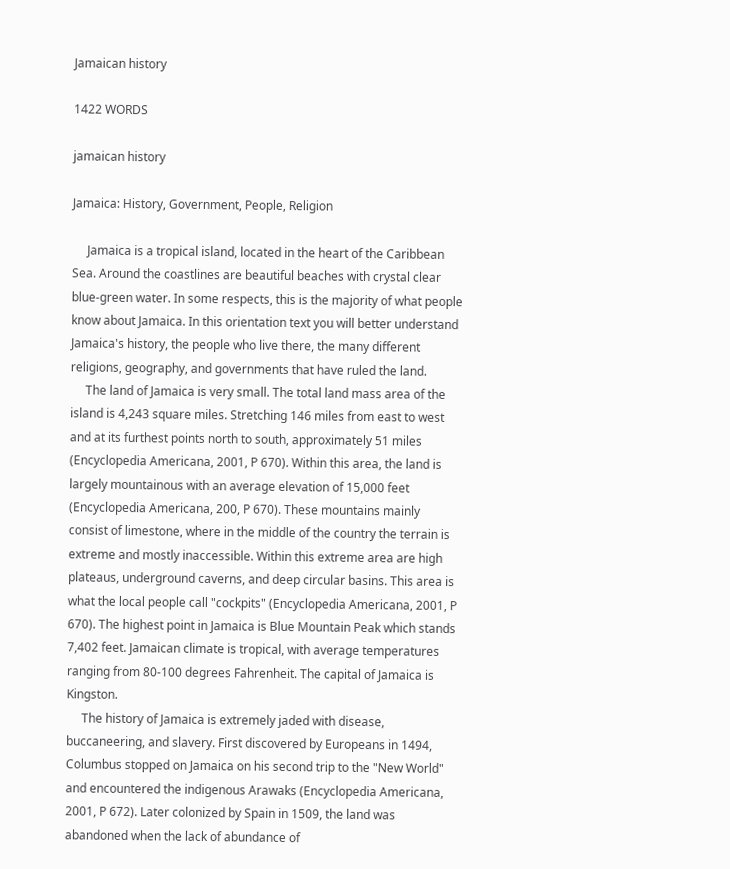Jamaican history

1422 WORDS

jamaican history

Jamaica: History, Government, People, Religion

     Jamaica is a tropical island, located in the heart of the Caribbean Sea. Around the coastlines are beautiful beaches with crystal clear blue-green water. In some respects, this is the majority of what people know about Jamaica. In this orientation text you will better understand Jamaica's history, the people who live there, the many different religions, geography, and governments that have ruled the land.
     The land of Jamaica is very small. The total land mass area of the island is 4,243 square miles. Stretching 146 miles from east to west and at its furthest points north to south, approximately 51 miles (Encyclopedia Americana, 2001, P 670). Within this area, the land is largely mountainous with an average elevation of 15,000 feet (Encyclopedia Americana, 200, P 670). These mountains mainly consist of limestone, where in the middle of the country the terrain is extreme and mostly inaccessible. Within this extreme area are high plateaus, underground caverns, and deep circular basins. This area is what the local people call "cockpits" (Encyclopedia Americana, 2001, P 670). The highest point in Jamaica is Blue Mountain Peak which stands 7,402 feet. Jamaican climate is tropical, with average temperatures ranging from 80-100 degrees Fahrenheit. The capital of Jamaica is Kingston.
     The history of Jamaica is extremely jaded with disease, buccaneering, and slavery. First discovered by Europeans in 1494, Columbus stopped on Jamaica on his second trip to the "New World" and encountered the indigenous Arawaks (Encyclopedia Americana, 2001, P 672). Later colonized by Spain in 1509, the land was abandoned when the lack of abundance of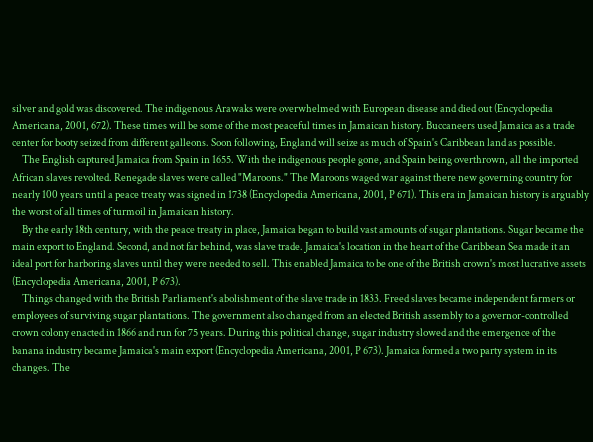silver and gold was discovered. The indigenous Arawaks were overwhelmed with European disease and died out (Encyclopedia Americana, 2001, 672). These times will be some of the most peaceful times in Jamaican history. Buccaneers used Jamaica as a trade center for booty seized from different galleons. Soon following, England will seize as much of Spain's Caribbean land as possible.
     The English captured Jamaica from Spain in 1655. With the indigenous people gone, and Spain being overthrown, all the imported African slaves revolted. Renegade slaves were called "Maroons." The Maroons waged war against there new governing country for nearly 100 years until a peace treaty was signed in 1738 (Encyclopedia Americana, 2001, P 671). This era in Jamaican history is arguably the worst of all times of turmoil in Jamaican history.
     By the early 18th century, with the peace treaty in place, Jamaica began to build vast amounts of sugar plantations. Sugar became the main export to England. Second, and not far behind, was slave trade. Jamaica's location in the heart of the Caribbean Sea made it an ideal port for harboring slaves until they were needed to sell. This enabled Jamaica to be one of the British crown's most lucrative assets (Encyclopedia Americana, 2001, P 673).
     Things changed with the British Parliament's abolishment of the slave trade in 1833. Freed slaves became independent farmers or employees of surviving sugar plantations. The government also changed from an elected British assembly to a governor-controlled crown colony enacted in 1866 and run for 75 years. During this political change, sugar industry slowed and the emergence of the banana industry became Jamaica's main export (Encyclopedia Americana, 2001, P 673). Jamaica formed a two party system in its changes. The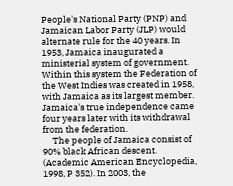People's National Party (PNP) and Jamaican Labor Party (JLP) would alternate rule for the 40 years. In 1953, Jamaica inaugurated a ministerial system of government. Within this system the Federation of the West Indies was created in 1958, with Jamaica as its largest member. Jamaica's true independence came four years later with its withdrawal from the federation.
     The people of Jamaica consist of 90% black African descent. (Academic American Encyclopedia, 1998, P 352). In 2003, the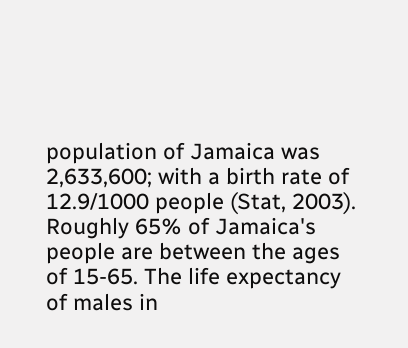population of Jamaica was 2,633,600; with a birth rate of 12.9/1000 people (Stat, 2003). Roughly 65% of Jamaica's people are between the ages of 15-65. The life expectancy of males in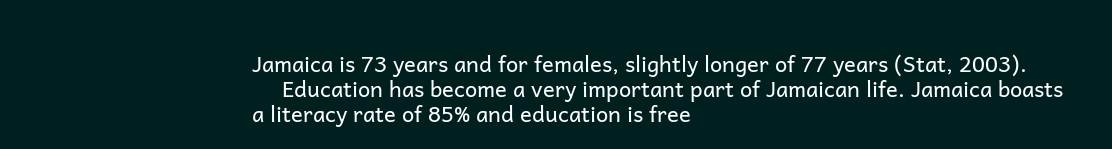Jamaica is 73 years and for females, slightly longer of 77 years (Stat, 2003).
     Education has become a very important part of Jamaican life. Jamaica boasts a literacy rate of 85% and education is free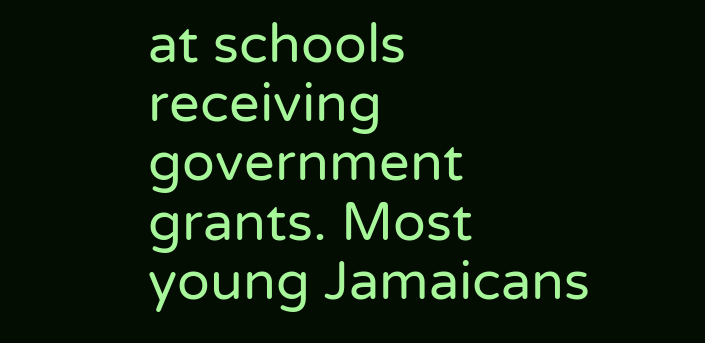at schools receiving government grants. Most young Jamaicans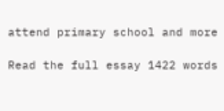attend primary school and more

Read the full essay 1422 words